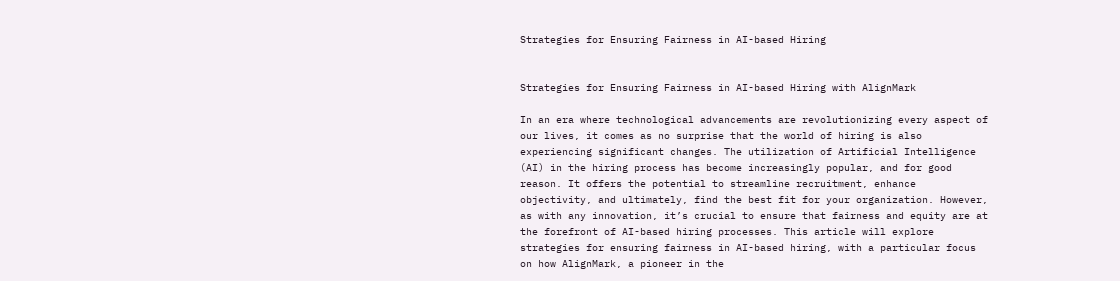Strategies for Ensuring Fairness in AI-based Hiring


Strategies for Ensuring Fairness in AI-based Hiring with AlignMark

In an era where technological advancements are revolutionizing every aspect of our lives, it comes as no surprise that the world of hiring is also experiencing significant changes. The utilization of Artificial Intelligence (AI) in the hiring process has become increasingly popular, and for good reason. It offers the potential to streamline recruitment, enhance objectivity, and ultimately, find the best fit for your organization. However, as with any innovation, it’s crucial to ensure that fairness and equity are at the forefront of AI-based hiring processes. This article will explore strategies for ensuring fairness in AI-based hiring, with a particular focus on how AlignMark, a pioneer in the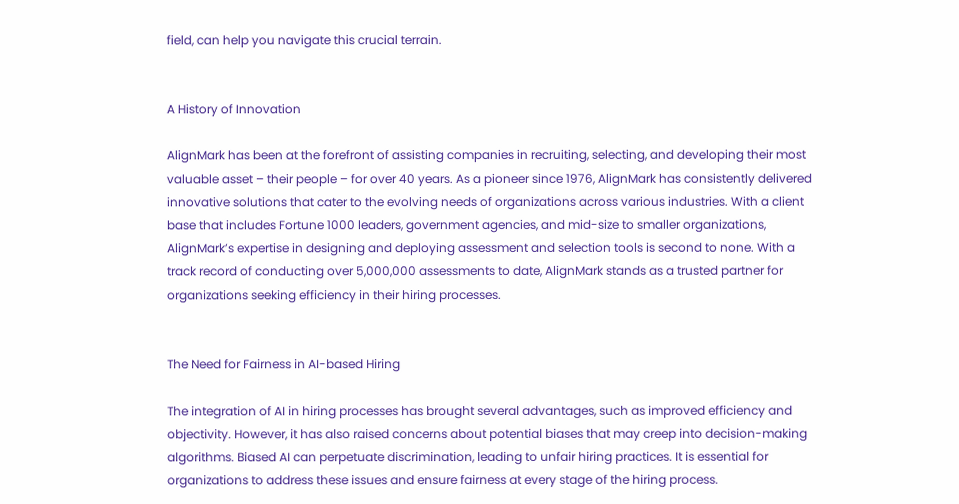field, can help you navigate this crucial terrain.


A History of Innovation

AlignMark has been at the forefront of assisting companies in recruiting, selecting, and developing their most valuable asset – their people – for over 40 years. As a pioneer since 1976, AlignMark has consistently delivered innovative solutions that cater to the evolving needs of organizations across various industries. With a client base that includes Fortune 1000 leaders, government agencies, and mid-size to smaller organizations, AlignMark’s expertise in designing and deploying assessment and selection tools is second to none. With a track record of conducting over 5,000,000 assessments to date, AlignMark stands as a trusted partner for organizations seeking efficiency in their hiring processes.


The Need for Fairness in AI-based Hiring

The integration of AI in hiring processes has brought several advantages, such as improved efficiency and objectivity. However, it has also raised concerns about potential biases that may creep into decision-making algorithms. Biased AI can perpetuate discrimination, leading to unfair hiring practices. It is essential for organizations to address these issues and ensure fairness at every stage of the hiring process.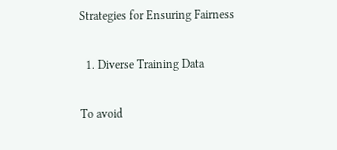Strategies for Ensuring Fairness

  1. Diverse Training Data

To avoid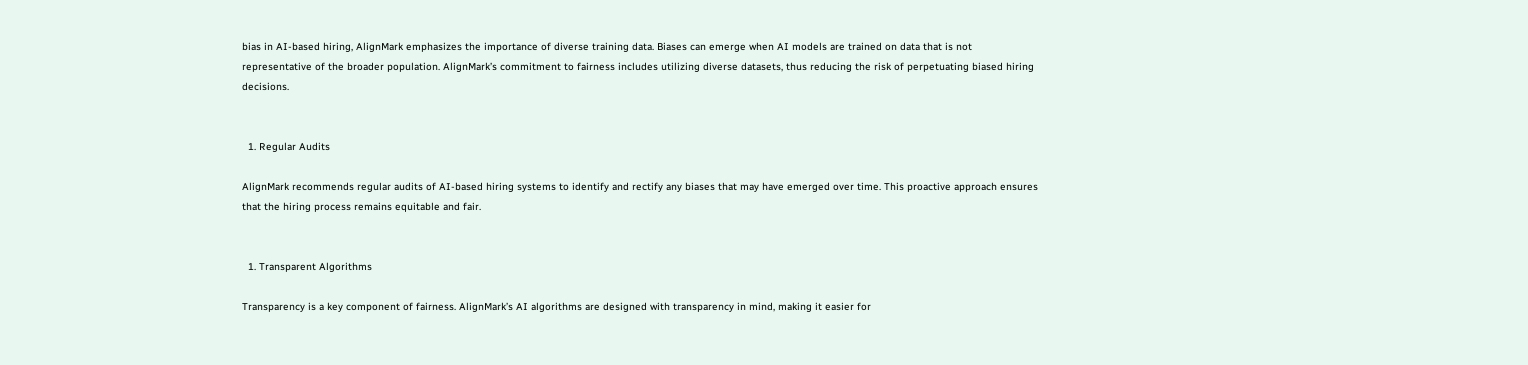bias in AI-based hiring, AlignMark emphasizes the importance of diverse training data. Biases can emerge when AI models are trained on data that is not representative of the broader population. AlignMark’s commitment to fairness includes utilizing diverse datasets, thus reducing the risk of perpetuating biased hiring decisions.


  1. Regular Audits

AlignMark recommends regular audits of AI-based hiring systems to identify and rectify any biases that may have emerged over time. This proactive approach ensures that the hiring process remains equitable and fair.


  1. Transparent Algorithms

Transparency is a key component of fairness. AlignMark’s AI algorithms are designed with transparency in mind, making it easier for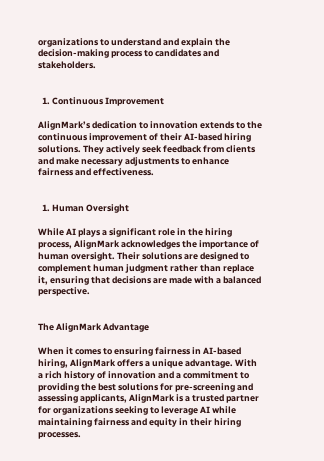organizations to understand and explain the decision-making process to candidates and stakeholders.


  1. Continuous Improvement

AlignMark’s dedication to innovation extends to the continuous improvement of their AI-based hiring solutions. They actively seek feedback from clients and make necessary adjustments to enhance fairness and effectiveness.


  1. Human Oversight

While AI plays a significant role in the hiring process, AlignMark acknowledges the importance of human oversight. Their solutions are designed to complement human judgment rather than replace it, ensuring that decisions are made with a balanced perspective.


The AlignMark Advantage

When it comes to ensuring fairness in AI-based hiring, AlignMark offers a unique advantage. With a rich history of innovation and a commitment to providing the best solutions for pre-screening and assessing applicants, AlignMark is a trusted partner for organizations seeking to leverage AI while maintaining fairness and equity in their hiring processes.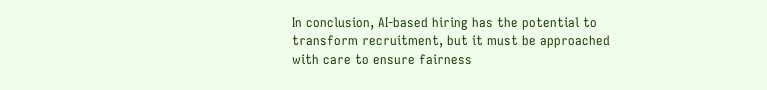In conclusion, AI-based hiring has the potential to transform recruitment, but it must be approached with care to ensure fairness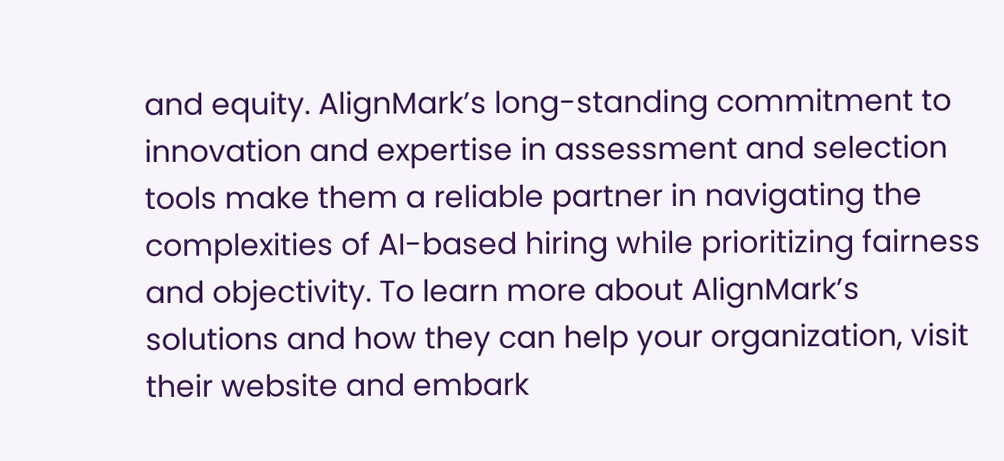and equity. AlignMark’s long-standing commitment to innovation and expertise in assessment and selection tools make them a reliable partner in navigating the complexities of AI-based hiring while prioritizing fairness and objectivity. To learn more about AlignMark’s solutions and how they can help your organization, visit their website and embark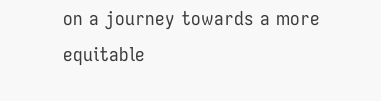on a journey towards a more equitable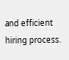and efficient hiring process.